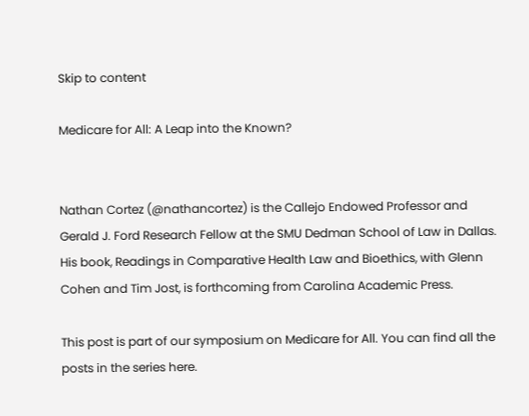Skip to content

Medicare for All: A Leap into the Known?


Nathan Cortez (@nathancortez) is the Callejo Endowed Professor and Gerald J. Ford Research Fellow at the SMU Dedman School of Law in Dallas. His book, Readings in Comparative Health Law and Bioethics, with Glenn Cohen and Tim Jost, is forthcoming from Carolina Academic Press.

This post is part of our symposium on Medicare for All. You can find all the posts in the series here.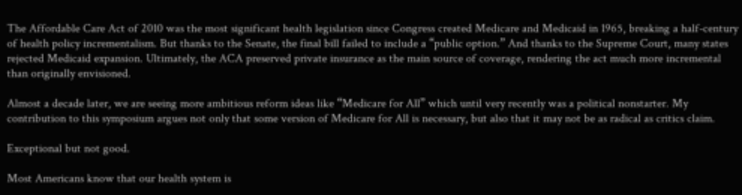The Affordable Care Act of 2010 was the most significant health legislation since Congress created Medicare and Medicaid in 1965, breaking a half-century of health policy incrementalism. But thanks to the Senate, the final bill failed to include a “public option.” And thanks to the Supreme Court, many states rejected Medicaid expansion. Ultimately, the ACA preserved private insurance as the main source of coverage, rendering the act much more incremental than originally envisioned.

Almost a decade later, we are seeing more ambitious reform ideas like “Medicare for All” which until very recently was a political nonstarter. My contribution to this symposium argues not only that some version of Medicare for All is necessary, but also that it may not be as radical as critics claim.

Exceptional but not good.

Most Americans know that our health system is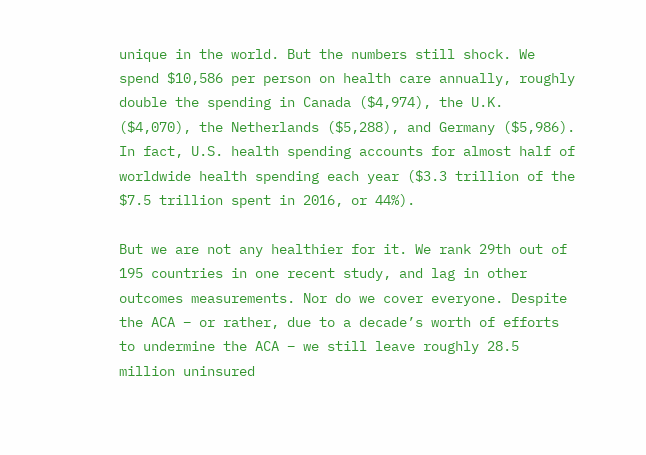unique in the world. But the numbers still shock. We spend $10,586 per person on health care annually, roughly double the spending in Canada ($4,974), the U.K. ($4,070), the Netherlands ($5,288), and Germany ($5,986). In fact, U.S. health spending accounts for almost half of worldwide health spending each year ($3.3 trillion of the $7.5 trillion spent in 2016, or 44%).

But we are not any healthier for it. We rank 29th out of 195 countries in one recent study, and lag in other outcomes measurements. Nor do we cover everyone. Despite the ACA – or rather, due to a decade’s worth of efforts to undermine the ACA – we still leave roughly 28.5 million uninsured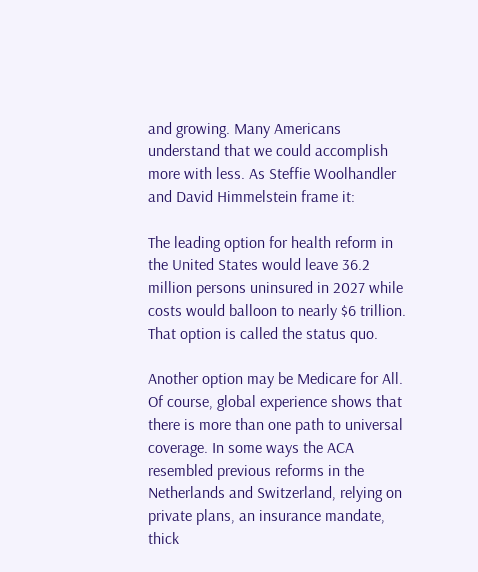and growing. Many Americans understand that we could accomplish more with less. As Steffie Woolhandler and David Himmelstein frame it:

The leading option for health reform in the United States would leave 36.2 million persons uninsured in 2027 while costs would balloon to nearly $6 trillion. That option is called the status quo.

Another option may be Medicare for All. Of course, global experience shows that there is more than one path to universal coverage. In some ways the ACA resembled previous reforms in the Netherlands and Switzerland, relying on private plans, an insurance mandate, thick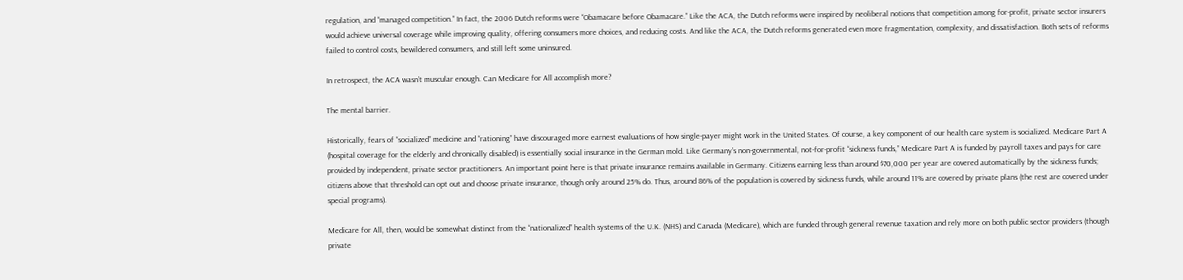regulation, and “managed competition.” In fact, the 2006 Dutch reforms were “Obamacare before Obamacare.” Like the ACA, the Dutch reforms were inspired by neoliberal notions that competition among for-profit, private sector insurers would achieve universal coverage while improving quality, offering consumers more choices, and reducing costs. And like the ACA, the Dutch reforms generated even more fragmentation, complexity, and dissatisfaction. Both sets of reforms failed to control costs, bewildered consumers, and still left some uninsured.

In retrospect, the ACA wasn’t muscular enough. Can Medicare for All accomplish more?

The mental barrier.

Historically, fears of “socialized” medicine and “rationing” have discouraged more earnest evaluations of how single-payer might work in the United States. Of course, a key component of our health care system is socialized. Medicare Part A (hospital coverage for the elderly and chronically disabled) is essentially social insurance in the German mold. Like Germany’s non-governmental, not-for-profit “sickness funds,” Medicare Part A is funded by payroll taxes and pays for care provided by independent, private sector practitioners. An important point here is that private insurance remains available in Germany. Citizens earning less than around $70,000 per year are covered automatically by the sickness funds; citizens above that threshold can opt out and choose private insurance, though only around 25% do. Thus, around 86% of the population is covered by sickness funds, while around 11% are covered by private plans (the rest are covered under special programs).

Medicare for All, then, would be somewhat distinct from the “nationalized” health systems of the U.K. (NHS) and Canada (Medicare), which are funded through general revenue taxation and rely more on both public sector providers (though private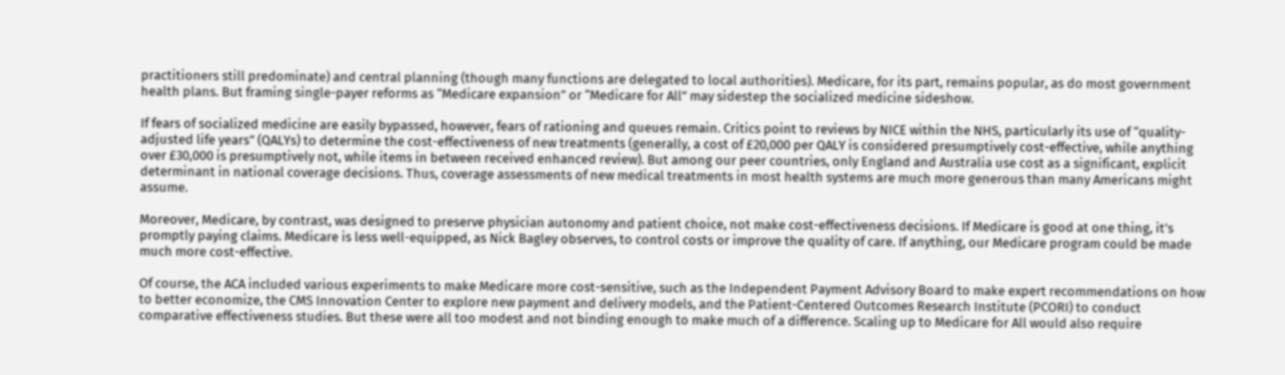practitioners still predominate) and central planning (though many functions are delegated to local authorities). Medicare, for its part, remains popular, as do most government health plans. But framing single-payer reforms as “Medicare expansion” or “Medicare for All” may sidestep the socialized medicine sideshow.

If fears of socialized medicine are easily bypassed, however, fears of rationing and queues remain. Critics point to reviews by NICE within the NHS, particularly its use of “quality-adjusted life years” (QALYs) to determine the cost-effectiveness of new treatments (generally, a cost of £20,000 per QALY is considered presumptively cost-effective, while anything over £30,000 is presumptively not, while items in between received enhanced review). But among our peer countries, only England and Australia use cost as a significant, explicit determinant in national coverage decisions. Thus, coverage assessments of new medical treatments in most health systems are much more generous than many Americans might assume.

Moreover, Medicare, by contrast, was designed to preserve physician autonomy and patient choice, not make cost-effectiveness decisions. If Medicare is good at one thing, it’s promptly paying claims. Medicare is less well-equipped, as Nick Bagley observes, to control costs or improve the quality of care. If anything, our Medicare program could be made much more cost-effective.

Of course, the ACA included various experiments to make Medicare more cost-sensitive, such as the Independent Payment Advisory Board to make expert recommendations on how to better economize, the CMS Innovation Center to explore new payment and delivery models, and the Patient-Centered Outcomes Research Institute (PCORI) to conduct comparative effectiveness studies. But these were all too modest and not binding enough to make much of a difference. Scaling up to Medicare for All would also require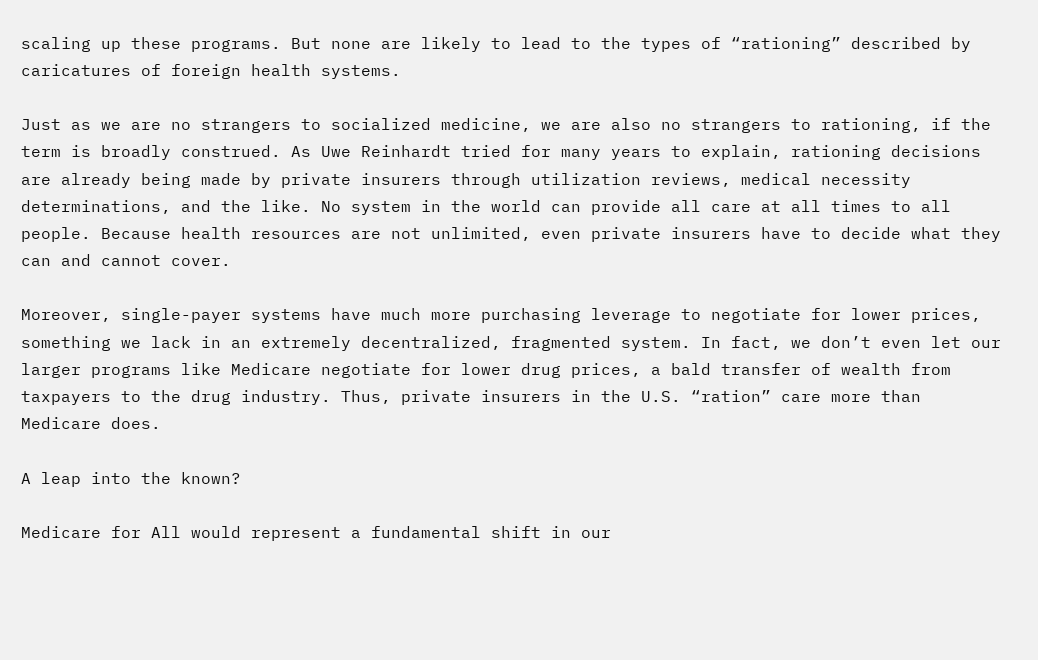scaling up these programs. But none are likely to lead to the types of “rationing” described by caricatures of foreign health systems.

Just as we are no strangers to socialized medicine, we are also no strangers to rationing, if the term is broadly construed. As Uwe Reinhardt tried for many years to explain, rationing decisions are already being made by private insurers through utilization reviews, medical necessity determinations, and the like. No system in the world can provide all care at all times to all people. Because health resources are not unlimited, even private insurers have to decide what they can and cannot cover.

Moreover, single-payer systems have much more purchasing leverage to negotiate for lower prices, something we lack in an extremely decentralized, fragmented system. In fact, we don’t even let our larger programs like Medicare negotiate for lower drug prices, a bald transfer of wealth from taxpayers to the drug industry. Thus, private insurers in the U.S. “ration” care more than Medicare does.

A leap into the known?

Medicare for All would represent a fundamental shift in our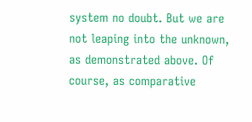system no doubt. But we are not leaping into the unknown, as demonstrated above. Of course, as comparative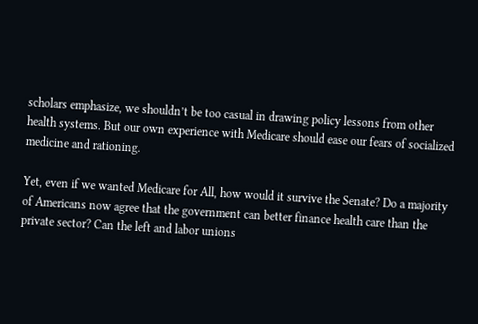scholars emphasize, we shouldn’t be too casual in drawing policy lessons from other health systems. But our own experience with Medicare should ease our fears of socialized medicine and rationing.

Yet, even if we wanted Medicare for All, how would it survive the Senate? Do a majority of Americans now agree that the government can better finance health care than the private sector? Can the left and labor unions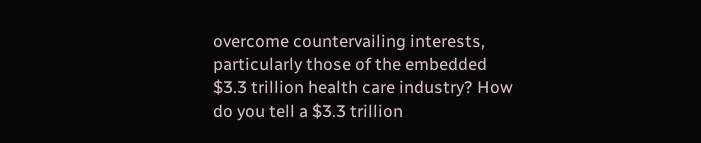overcome countervailing interests, particularly those of the embedded $3.3 trillion health care industry? How do you tell a $3.3 trillion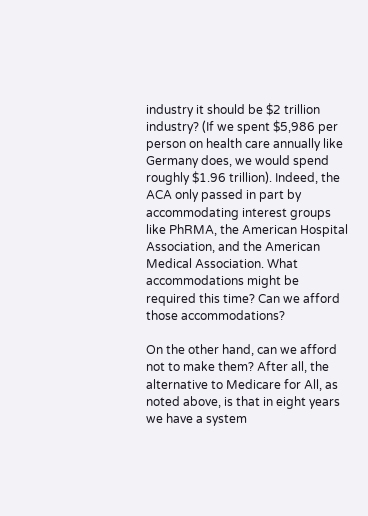industry it should be $2 trillion industry? (If we spent $5,986 per person on health care annually like Germany does, we would spend roughly $1.96 trillion). Indeed, the ACA only passed in part by accommodating interest groups like PhRMA, the American Hospital Association, and the American Medical Association. What accommodations might be required this time? Can we afford those accommodations?

On the other hand, can we afford not to make them? After all, the alternative to Medicare for All, as noted above, is that in eight years we have a system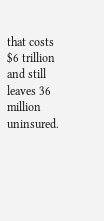that costs $6 trillion and still leaves 36 million uninsured.